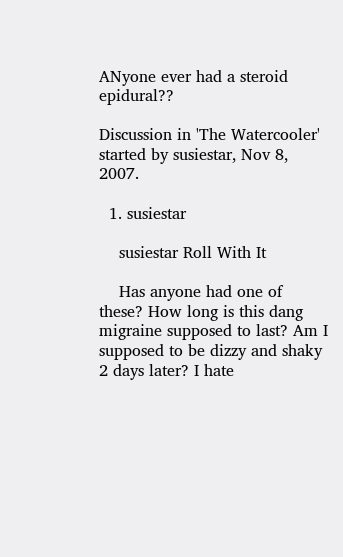ANyone ever had a steroid epidural??

Discussion in 'The Watercooler' started by susiestar, Nov 8, 2007.

  1. susiestar

    susiestar Roll With It

    Has anyone had one of these? How long is this dang migraine supposed to last? Am I supposed to be dizzy and shaky 2 days later? I hate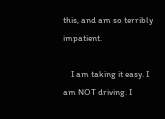this, and am so terribly impatient.

    I am taking it easy. I am NOT driving. I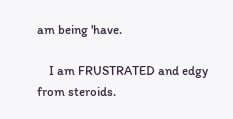am being 'have.

    I am FRUSTRATED and edgy from steroids.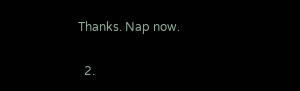Thanks. Nap now.

  2.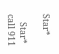Star*

    Star* call 911